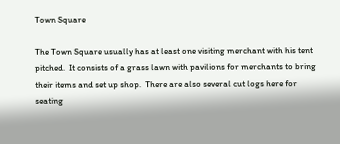Town Square

The Town Square usually has at least one visiting merchant with his tent pitched.  It consists of a grass lawn with pavilions for merchants to bring their items and set up shop.  There are also several cut logs here for seating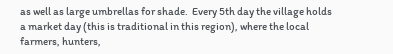as well as large umbrellas for shade.  Every 5th day the village holds a market day (this is traditional in this region), where the local farmers, hunters,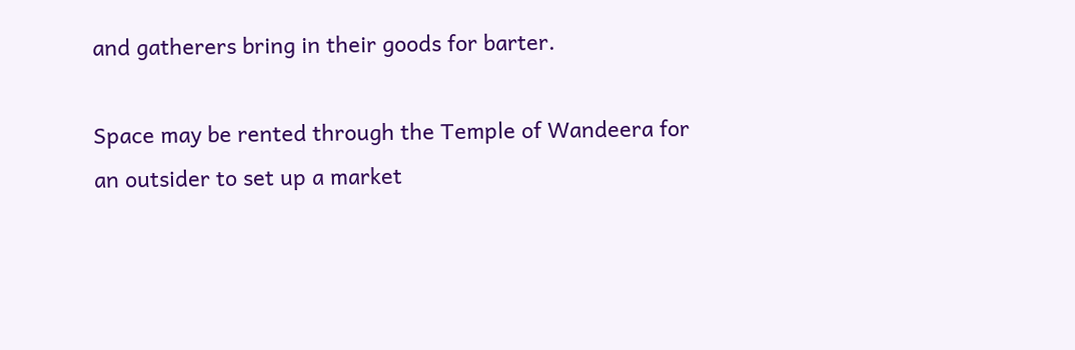and gatherers bring in their goods for barter.

Space may be rented through the Temple of Wandeera for an outsider to set up a market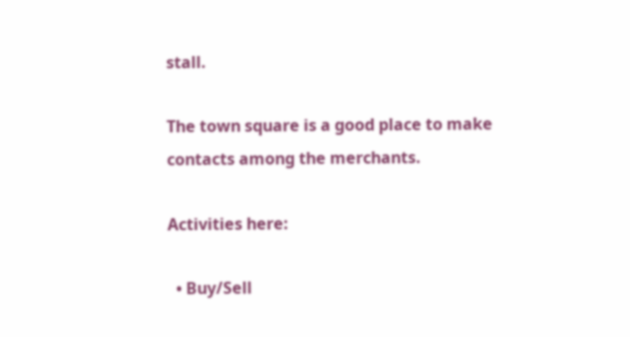stall.

The town square is a good place to make contacts among the merchants.

Activities here:

  • Buy/Sell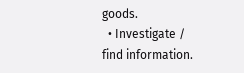goods.
  • Investigate / find information.